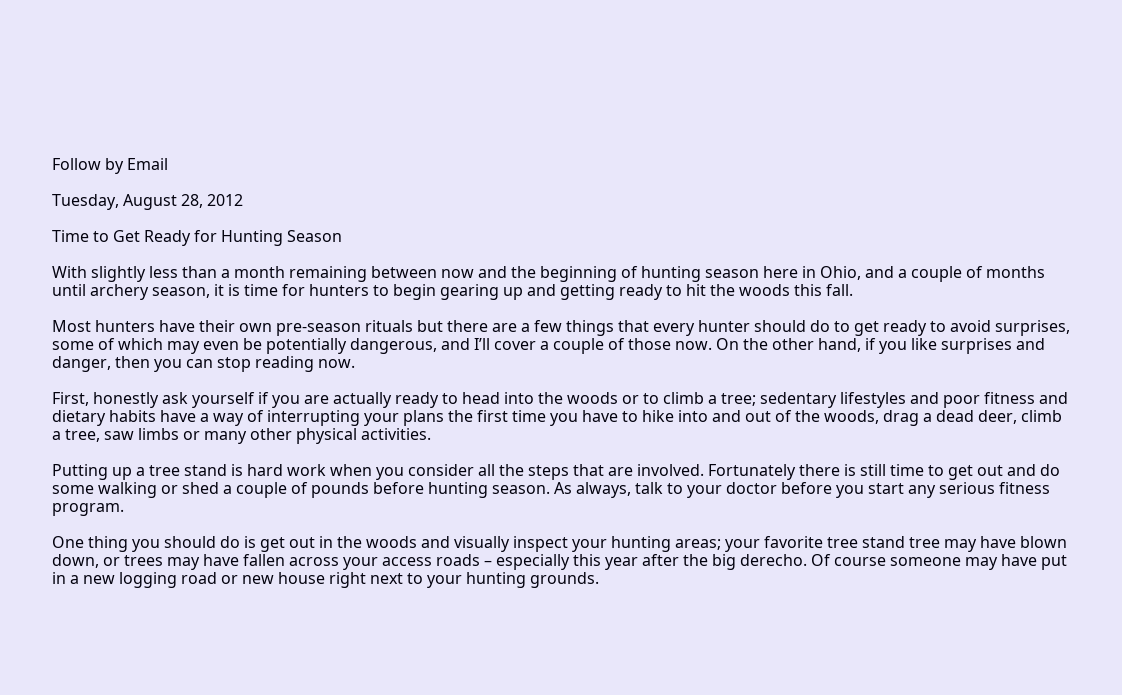Follow by Email

Tuesday, August 28, 2012

Time to Get Ready for Hunting Season

With slightly less than a month remaining between now and the beginning of hunting season here in Ohio, and a couple of months until archery season, it is time for hunters to begin gearing up and getting ready to hit the woods this fall.

Most hunters have their own pre-season rituals but there are a few things that every hunter should do to get ready to avoid surprises, some of which may even be potentially dangerous, and I’ll cover a couple of those now. On the other hand, if you like surprises and danger, then you can stop reading now.

First, honestly ask yourself if you are actually ready to head into the woods or to climb a tree; sedentary lifestyles and poor fitness and dietary habits have a way of interrupting your plans the first time you have to hike into and out of the woods, drag a dead deer, climb a tree, saw limbs or many other physical activities.

Putting up a tree stand is hard work when you consider all the steps that are involved. Fortunately there is still time to get out and do some walking or shed a couple of pounds before hunting season. As always, talk to your doctor before you start any serious fitness program.

One thing you should do is get out in the woods and visually inspect your hunting areas; your favorite tree stand tree may have blown down, or trees may have fallen across your access roads – especially this year after the big derecho. Of course someone may have put in a new logging road or new house right next to your hunting grounds.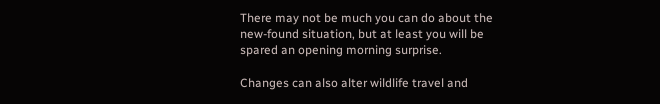There may not be much you can do about the new-found situation, but at least you will be spared an opening morning surprise.

Changes can also alter wildlife travel and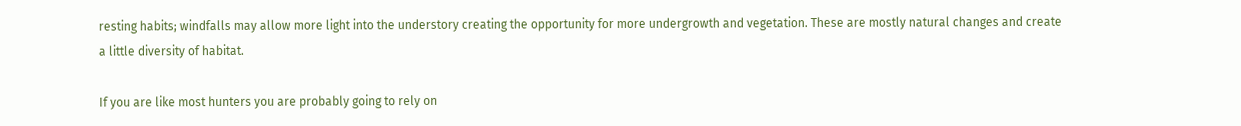resting habits; windfalls may allow more light into the understory creating the opportunity for more undergrowth and vegetation. These are mostly natural changes and create a little diversity of habitat.

If you are like most hunters you are probably going to rely on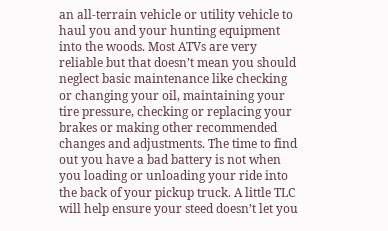an all-terrain vehicle or utility vehicle to haul you and your hunting equipment into the woods. Most ATVs are very reliable but that doesn’t mean you should neglect basic maintenance like checking or changing your oil, maintaining your tire pressure, checking or replacing your brakes or making other recommended changes and adjustments. The time to find out you have a bad battery is not when you loading or unloading your ride into the back of your pickup truck. A little TLC will help ensure your steed doesn’t let you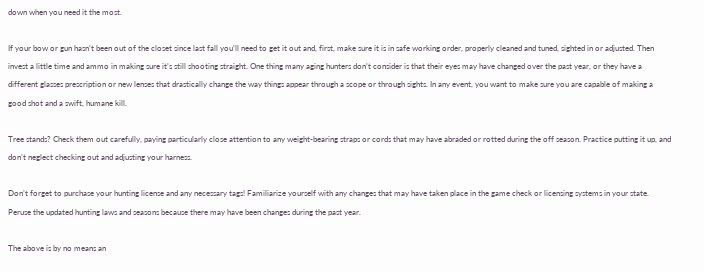down when you need it the most.

If your bow or gun hasn’t been out of the closet since last fall you’ll need to get it out and, first, make sure it is in safe working order, properly cleaned and tuned, sighted in or adjusted. Then invest a little time and ammo in making sure it’s still shooting straight. One thing many aging hunters don’t consider is that their eyes may have changed over the past year, or they have a different glasses prescription or new lenses that drastically change the way things appear through a scope or through sights. In any event, you want to make sure you are capable of making a good shot and a swift, humane kill.

Tree stands? Check them out carefully, paying particularly close attention to any weight-bearing straps or cords that may have abraded or rotted during the off season. Practice putting it up, and don’t neglect checking out and adjusting your harness.

Don’t forget to purchase your hunting license and any necessary tags! Familiarize yourself with any changes that may have taken place in the game check or licensing systems in your state. Peruse the updated hunting laws and seasons because there may have been changes during the past year.

The above is by no means an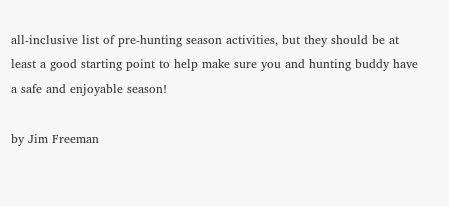all-inclusive list of pre-hunting season activities, but they should be at least a good starting point to help make sure you and hunting buddy have a safe and enjoyable season!

by Jim Freeman